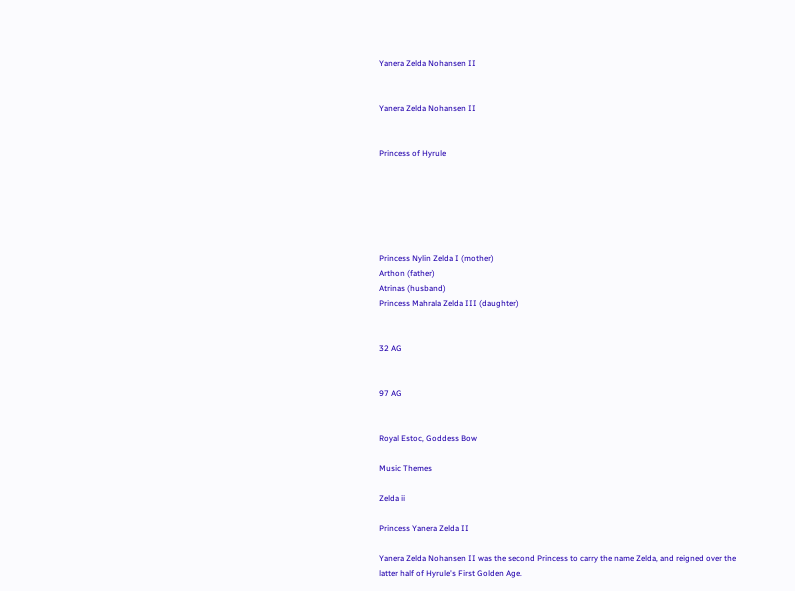Yanera Zelda Nohansen II


Yanera Zelda Nohansen II


Princess of Hyrule






Princess Nylin Zelda I (mother)
Arthon (father)
Atrinas (husband)
Princess Mahrala Zelda III (daughter)


32 AG


97 AG


Royal Estoc, Goddess Bow

Music Themes

Zelda ii

Princess Yanera Zelda II

Yanera Zelda Nohansen II was the second Princess to carry the name Zelda, and reigned over the latter half of Hyrule's First Golden Age.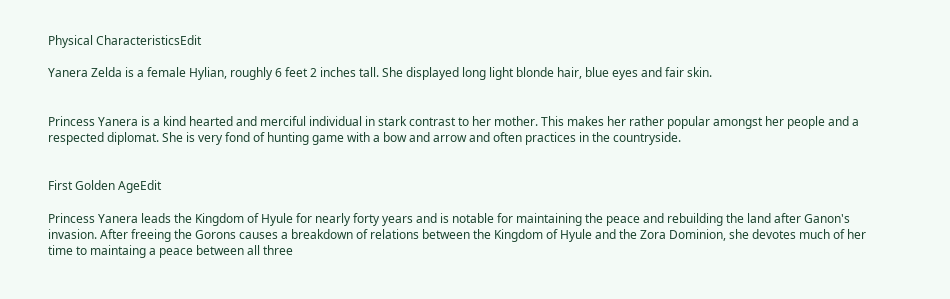Physical CharacteristicsEdit

Yanera Zelda is a female Hylian, roughly 6 feet 2 inches tall. She displayed long light blonde hair, blue eyes and fair skin.


Princess Yanera is a kind hearted and merciful individual in stark contrast to her mother. This makes her rather popular amongst her people and a respected diplomat. She is very fond of hunting game with a bow and arrow and often practices in the countryside.


First Golden AgeEdit

Princess Yanera leads the Kingdom of Hyule for nearly forty years and is notable for maintaining the peace and rebuilding the land after Ganon's invasion. After freeing the Gorons causes a breakdown of relations between the Kingdom of Hyule and the Zora Dominion, she devotes much of her time to maintaing a peace between all three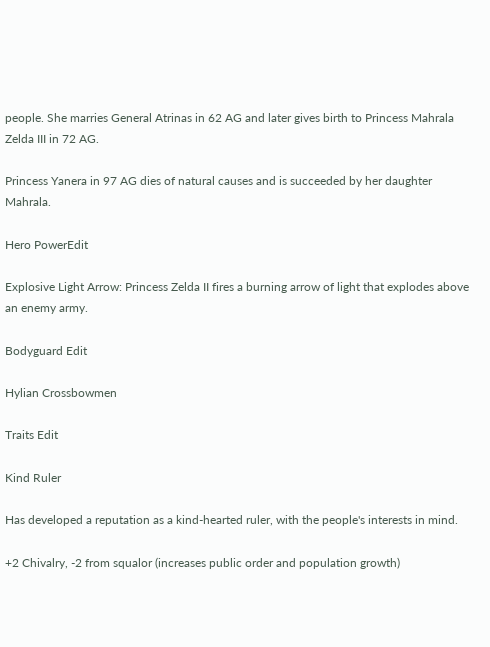people. She marries General Atrinas in 62 AG and later gives birth to Princess Mahrala Zelda III in 72 AG.

Princess Yanera in 97 AG dies of natural causes and is succeeded by her daughter Mahrala.

Hero PowerEdit

Explosive Light Arrow: Princess Zelda II fires a burning arrow of light that explodes above an enemy army.

Bodyguard Edit

Hylian Crossbowmen

Traits Edit

Kind Ruler

Has developed a reputation as a kind-hearted ruler, with the people's interests in mind.

+2 Chivalry, -2 from squalor (increases public order and population growth)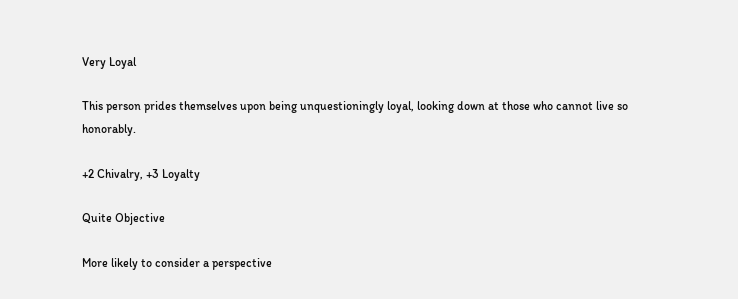Very Loyal

This person prides themselves upon being unquestioningly loyal, looking down at those who cannot live so honorably.

+2 Chivalry, +3 Loyalty

Quite Objective

More likely to consider a perspective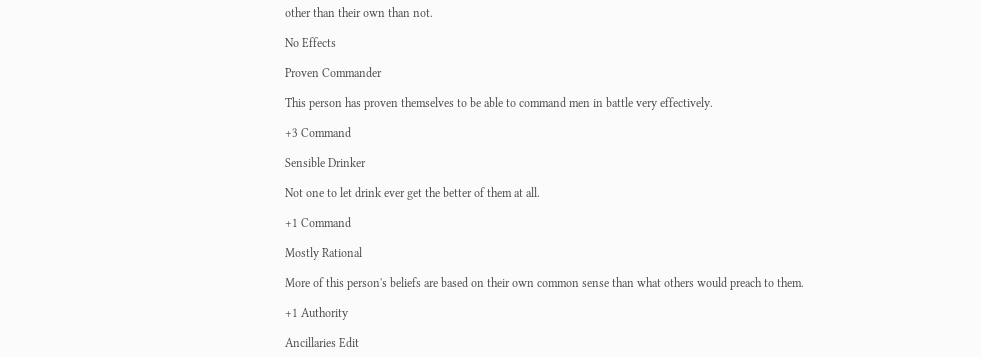other than their own than not.

No Effects

Proven Commander

This person has proven themselves to be able to command men in battle very effectively.

+3 Command

Sensible Drinker

Not one to let drink ever get the better of them at all.

+1 Command

Mostly Rational

More of this person's beliefs are based on their own common sense than what others would preach to them.

+1 Authority

Ancillaries Edit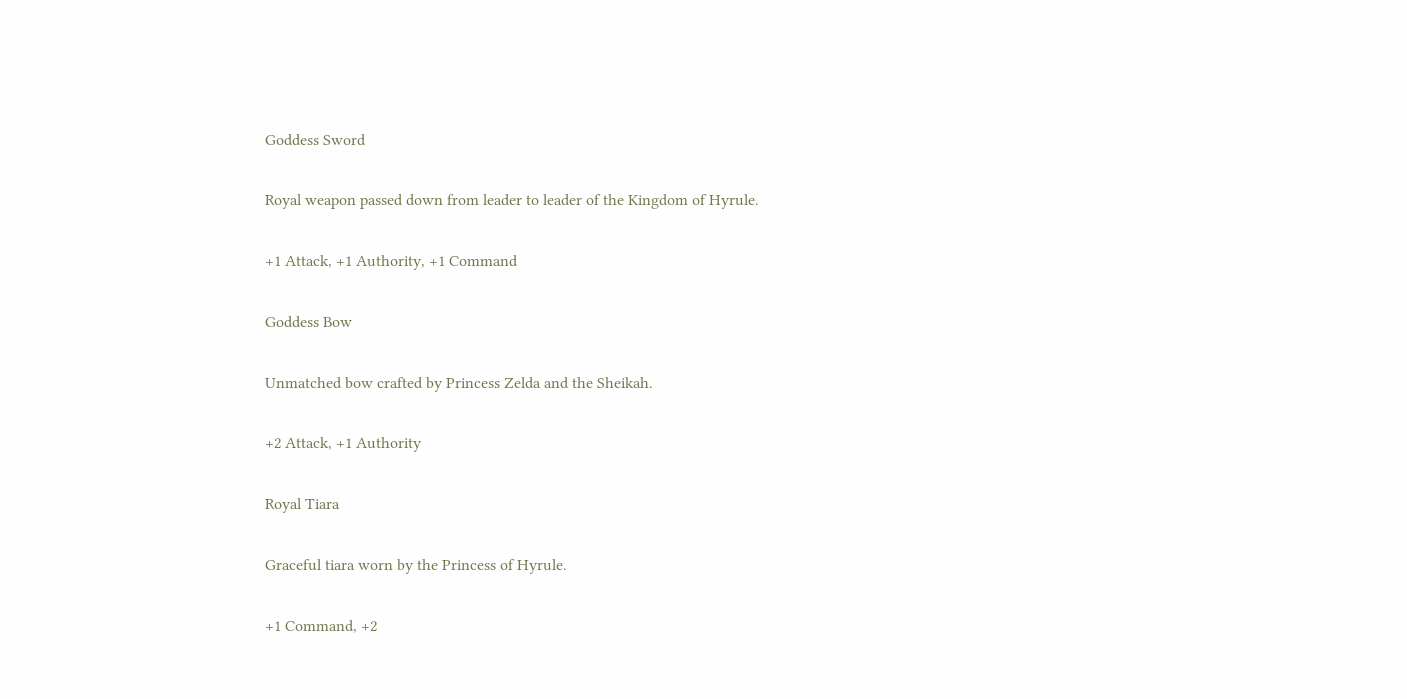Goddess Sword

Royal weapon passed down from leader to leader of the Kingdom of Hyrule.

+1 Attack, +1 Authority, +1 Command

Goddess Bow

Unmatched bow crafted by Princess Zelda and the Sheikah.

+2 Attack, +1 Authority

Royal Tiara

Graceful tiara worn by the Princess of Hyrule.

+1 Command, +2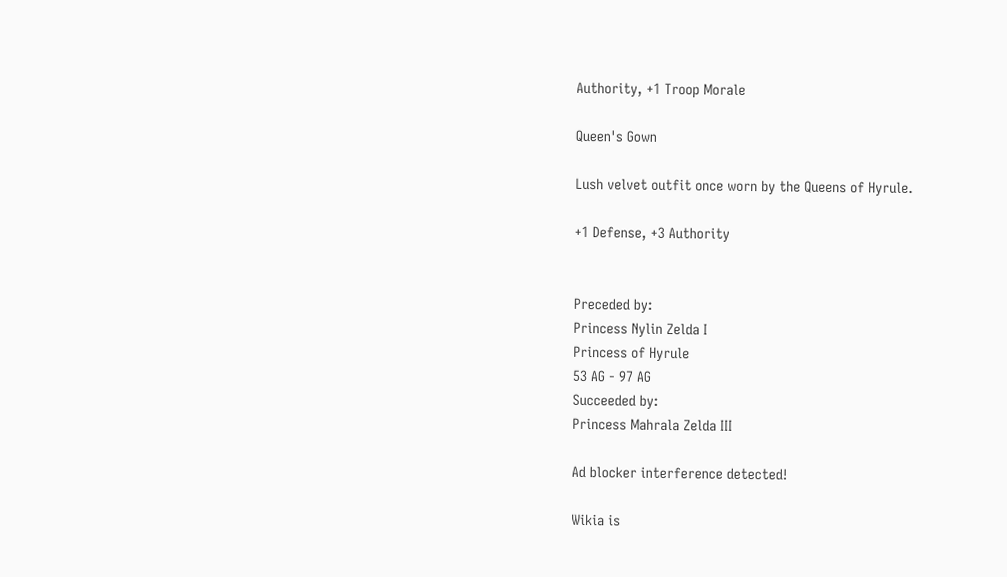Authority, +1 Troop Morale

Queen's Gown

Lush velvet outfit once worn by the Queens of Hyrule.

+1 Defense, +3 Authority


Preceded by:
Princess Nylin Zelda I
Princess of Hyrule
53 AG - 97 AG
Succeeded by:
Princess Mahrala Zelda III

Ad blocker interference detected!

Wikia is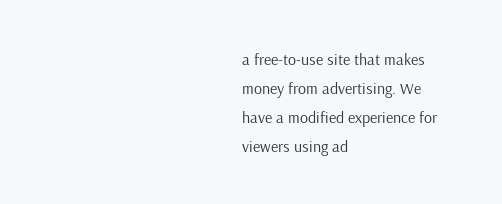a free-to-use site that makes money from advertising. We have a modified experience for viewers using ad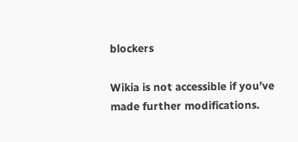blockers

Wikia is not accessible if you’ve made further modifications.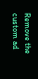Remove the custom ad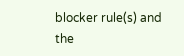blocker rule(s) and the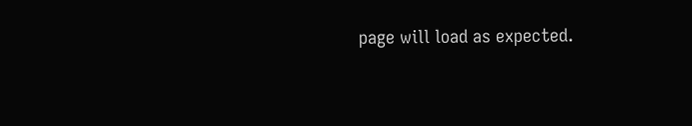page will load as expected.